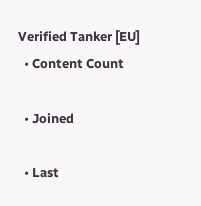Verified Tanker [EU]
  • Content Count

  • Joined

  • Last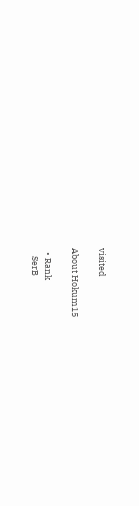visited

About Hokum15

  • Rank
    SerB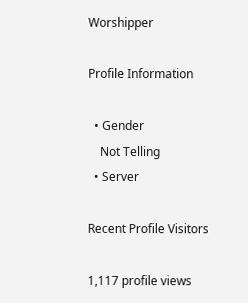Worshipper

Profile Information

  • Gender
    Not Telling
  • Server

Recent Profile Visitors

1,117 profile views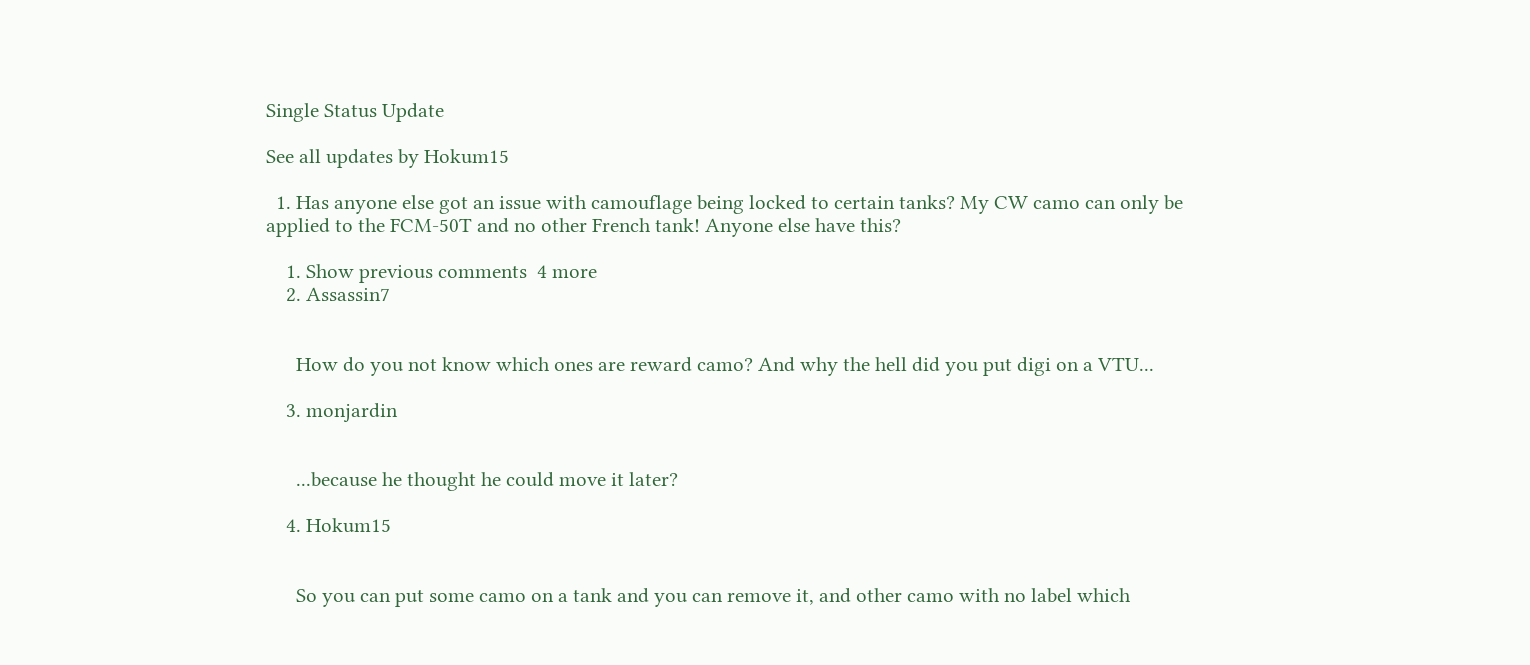Single Status Update

See all updates by Hokum15

  1. Has anyone else got an issue with camouflage being locked to certain tanks? My CW camo can only be applied to the FCM-50T and no other French tank! Anyone else have this?

    1. Show previous comments  4 more
    2. Assassin7


      How do you not know which ones are reward camo? And why the hell did you put digi on a VTU...

    3. monjardin


      ...because he thought he could move it later?

    4. Hokum15


      So you can put some camo on a tank and you can remove it, and other camo with no label which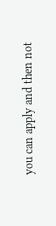you can apply and then not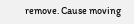remove. Cause moving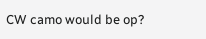CW camo would be op?